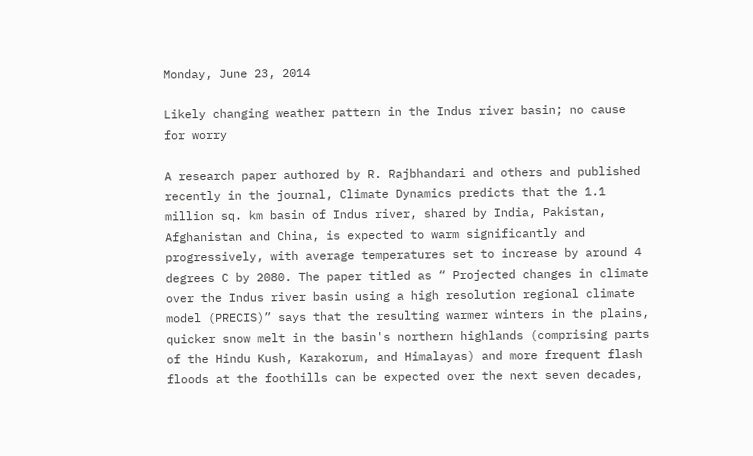Monday, June 23, 2014

Likely changing weather pattern in the Indus river basin; no cause for worry

A research paper authored by R. Rajbhandari and others and published recently in the journal, Climate Dynamics predicts that the 1.1 million sq. km basin of Indus river, shared by India, Pakistan, Afghanistan and China, is expected to warm significantly and progressively, with average temperatures set to increase by around 4 degrees C by 2080. The paper titled as “ Projected changes in climate over the Indus river basin using a high resolution regional climate model (PRECIS)” says that the resulting warmer winters in the plains, quicker snow melt in the basin's northern highlands (comprising parts of the Hindu Kush, Karakorum, and Himalayas) and more frequent flash floods at the foothills can be expected over the next seven decades,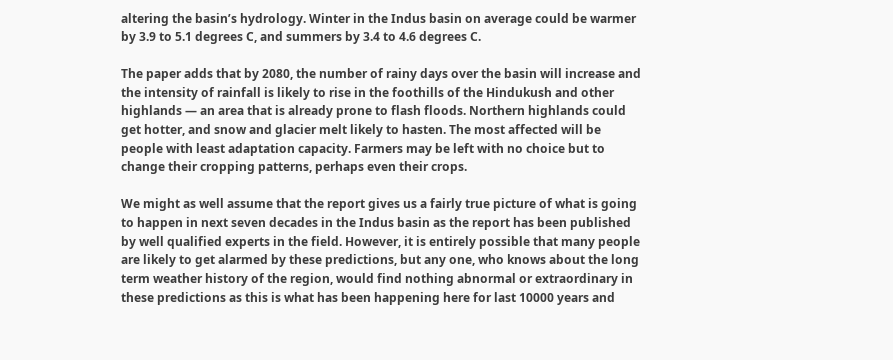altering the basin’s hydrology. Winter in the Indus basin on average could be warmer by 3.9 to 5.1 degrees C, and summers by 3.4 to 4.6 degrees C.

The paper adds that by 2080, the number of rainy days over the basin will increase and the intensity of rainfall is likely to rise in the foothills of the Hindukush and other highlands — an area that is already prone to flash floods. Northern highlands could get hotter, and snow and glacier melt likely to hasten. The most affected will be people with least adaptation capacity. Farmers may be left with no choice but to change their cropping patterns, perhaps even their crops.

We might as well assume that the report gives us a fairly true picture of what is going to happen in next seven decades in the Indus basin as the report has been published by well qualified experts in the field. However, it is entirely possible that many people are likely to get alarmed by these predictions, but any one, who knows about the long term weather history of the region, would find nothing abnormal or extraordinary in these predictions as this is what has been happening here for last 10000 years and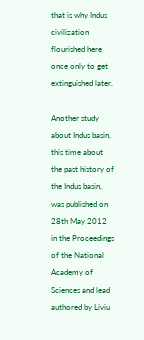that is why Indus civilization flourished here once only to get extinguished later.

Another study about Indus basin, this time about the past history of the Indus basin, was published on 28th May 2012 in the Proceedings of the National Academy of Sciences and lead authored by Liviu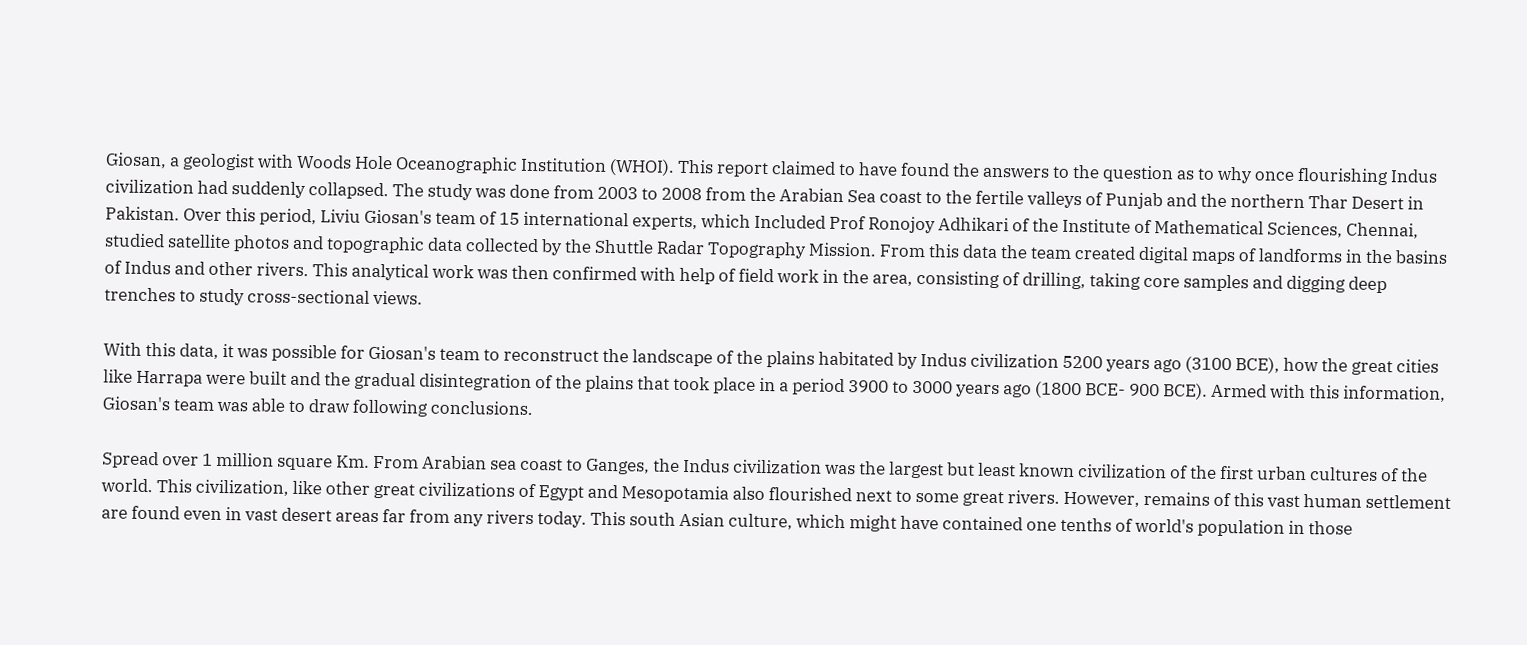Giosan, a geologist with Woods Hole Oceanographic Institution (WHOI). This report claimed to have found the answers to the question as to why once flourishing Indus civilization had suddenly collapsed. The study was done from 2003 to 2008 from the Arabian Sea coast to the fertile valleys of Punjab and the northern Thar Desert in Pakistan. Over this period, Liviu Giosan's team of 15 international experts, which Included Prof Ronojoy Adhikari of the Institute of Mathematical Sciences, Chennai, studied satellite photos and topographic data collected by the Shuttle Radar Topography Mission. From this data the team created digital maps of landforms in the basins of Indus and other rivers. This analytical work was then confirmed with help of field work in the area, consisting of drilling, taking core samples and digging deep trenches to study cross-sectional views.

With this data, it was possible for Giosan's team to reconstruct the landscape of the plains habitated by Indus civilization 5200 years ago (3100 BCE), how the great cities like Harrapa were built and the gradual disintegration of the plains that took place in a period 3900 to 3000 years ago (1800 BCE- 900 BCE). Armed with this information, Giosan's team was able to draw following conclusions.

Spread over 1 million square Km. From Arabian sea coast to Ganges, the Indus civilization was the largest but least known civilization of the first urban cultures of the world. This civilization, like other great civilizations of Egypt and Mesopotamia also flourished next to some great rivers. However, remains of this vast human settlement are found even in vast desert areas far from any rivers today. This south Asian culture, which might have contained one tenths of world's population in those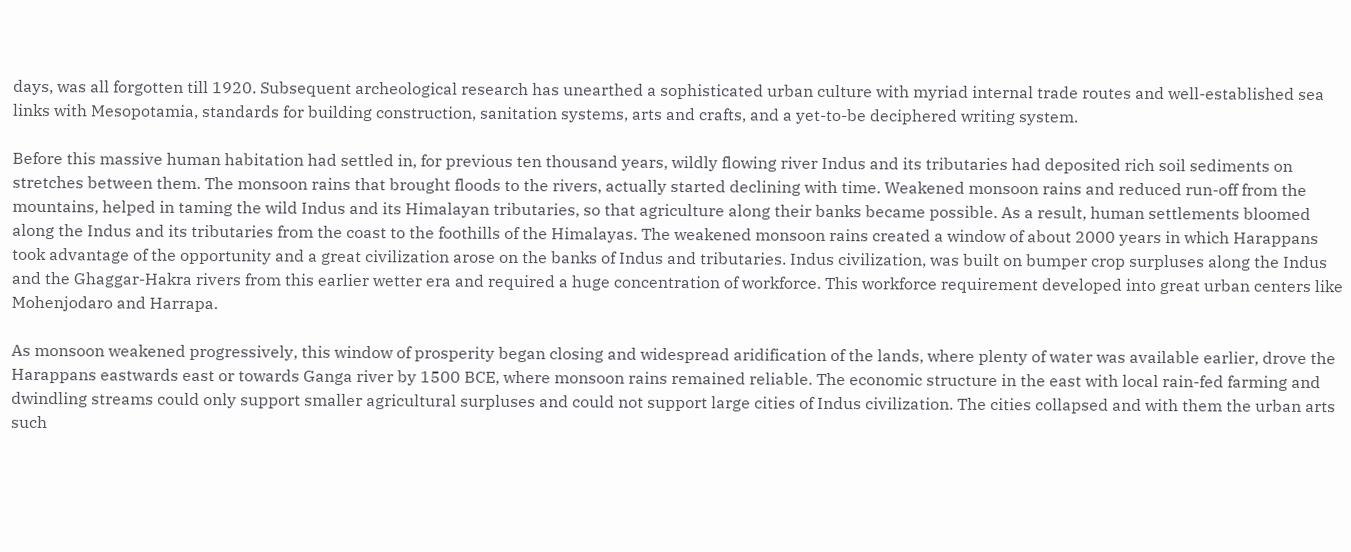days, was all forgotten till 1920. Subsequent archeological research has unearthed a sophisticated urban culture with myriad internal trade routes and well-established sea links with Mesopotamia, standards for building construction, sanitation systems, arts and crafts, and a yet-to-be deciphered writing system.

Before this massive human habitation had settled in, for previous ten thousand years, wildly flowing river Indus and its tributaries had deposited rich soil sediments on stretches between them. The monsoon rains that brought floods to the rivers, actually started declining with time. Weakened monsoon rains and reduced run-off from the mountains, helped in taming the wild Indus and its Himalayan tributaries, so that agriculture along their banks became possible. As a result, human settlements bloomed along the Indus and its tributaries from the coast to the foothills of the Himalayas. The weakened monsoon rains created a window of about 2000 years in which Harappans took advantage of the opportunity and a great civilization arose on the banks of Indus and tributaries. Indus civilization, was built on bumper crop surpluses along the Indus and the Ghaggar-Hakra rivers from this earlier wetter era and required a huge concentration of workforce. This workforce requirement developed into great urban centers like Mohenjodaro and Harrapa.

As monsoon weakened progressively, this window of prosperity began closing and widespread aridification of the lands, where plenty of water was available earlier, drove the Harappans eastwards east or towards Ganga river by 1500 BCE, where monsoon rains remained reliable. The economic structure in the east with local rain-fed farming and dwindling streams could only support smaller agricultural surpluses and could not support large cities of Indus civilization. The cities collapsed and with them the urban arts such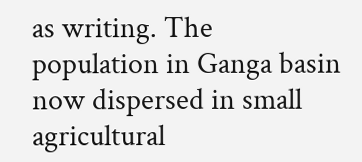as writing. The population in Ganga basin now dispersed in small agricultural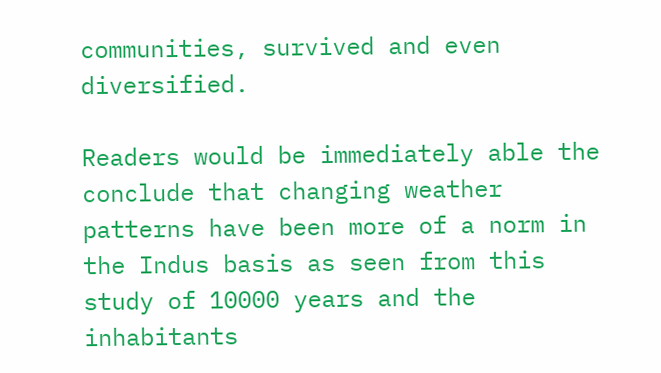communities, survived and even diversified.

Readers would be immediately able the conclude that changing weather patterns have been more of a norm in the Indus basis as seen from this study of 10000 years and the inhabitants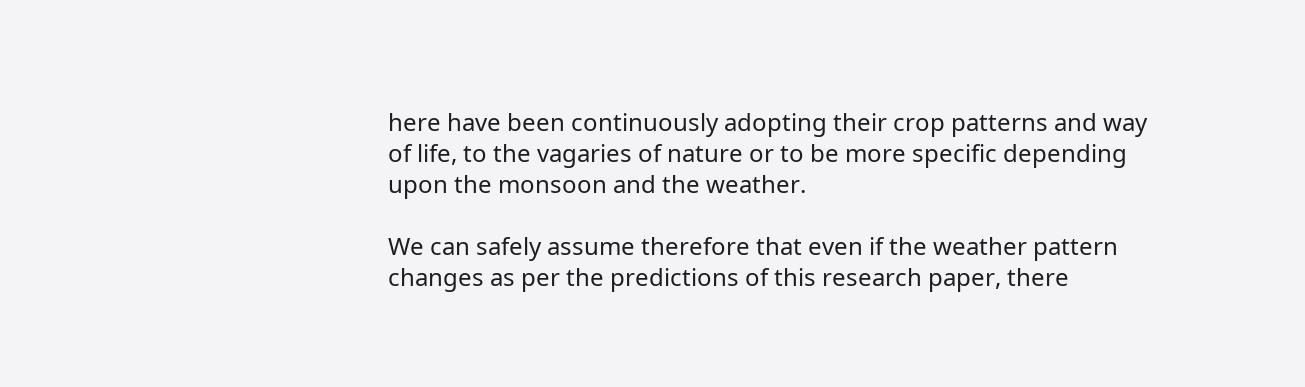here have been continuously adopting their crop patterns and way of life, to the vagaries of nature or to be more specific depending upon the monsoon and the weather.

We can safely assume therefore that even if the weather pattern changes as per the predictions of this research paper, there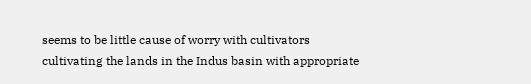seems to be little cause of worry with cultivators cultivating the lands in the Indus basin with appropriate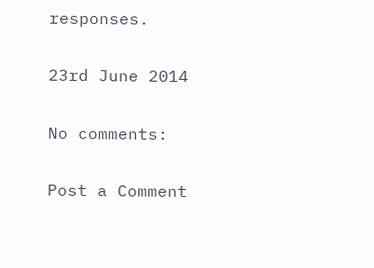responses.

23rd June 2014

No comments:

Post a Comment